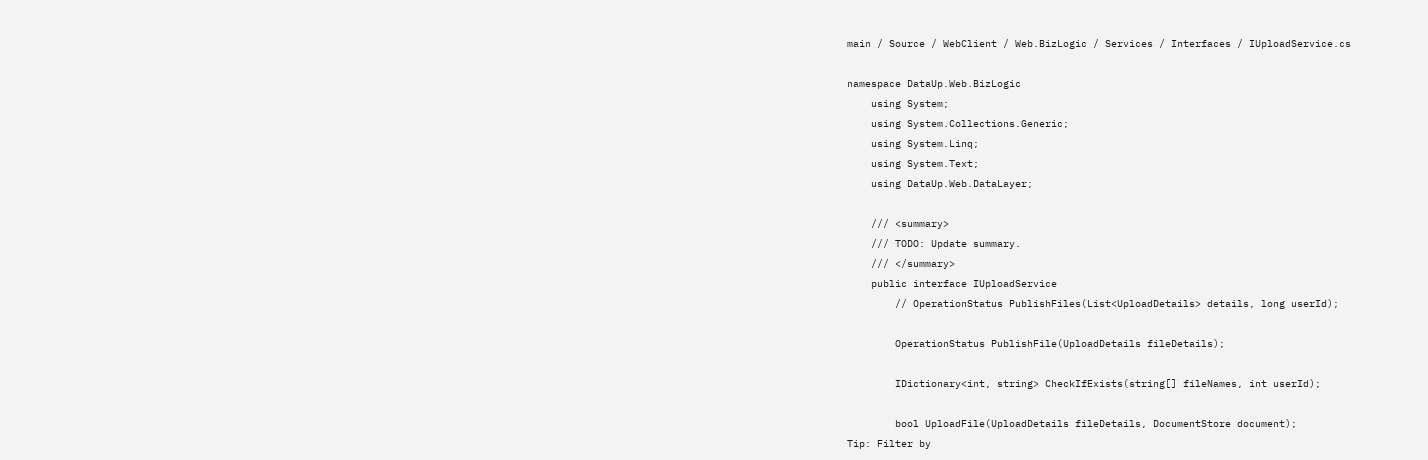main / Source / WebClient / Web.BizLogic / Services / Interfaces / IUploadService.cs

namespace DataUp.Web.BizLogic
    using System;
    using System.Collections.Generic;
    using System.Linq;
    using System.Text;
    using DataUp.Web.DataLayer;

    /// <summary>
    /// TODO: Update summary.
    /// </summary>
    public interface IUploadService
        // OperationStatus PublishFiles(List<UploadDetails> details, long userId);

        OperationStatus PublishFile(UploadDetails fileDetails);

        IDictionary<int, string> CheckIfExists(string[] fileNames, int userId);

        bool UploadFile(UploadDetails fileDetails, DocumentStore document);
Tip: Filter by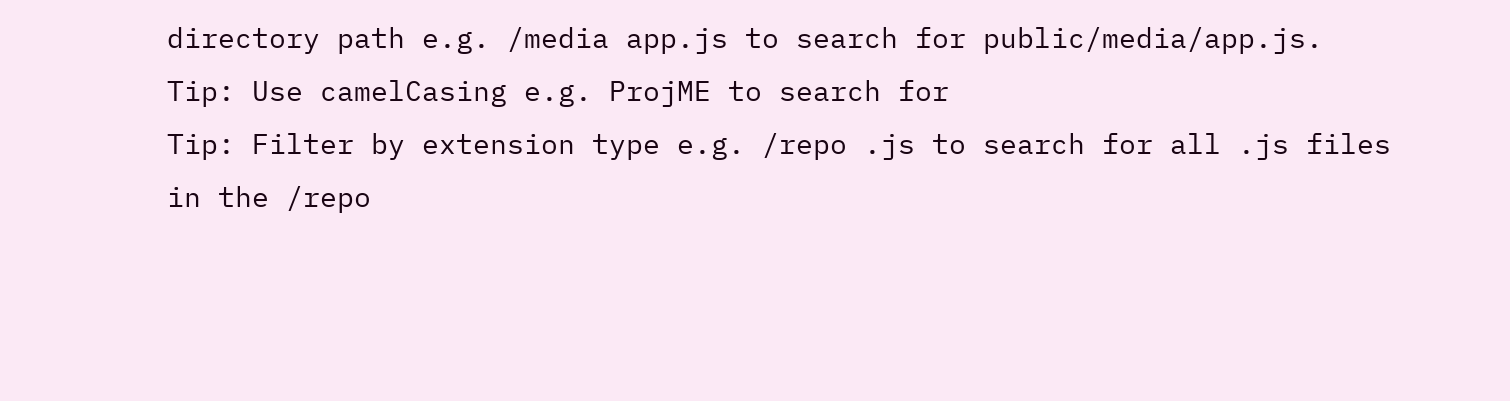directory path e.g. /media app.js to search for public/media/app.js.
Tip: Use camelCasing e.g. ProjME to search for
Tip: Filter by extension type e.g. /repo .js to search for all .js files in the /repo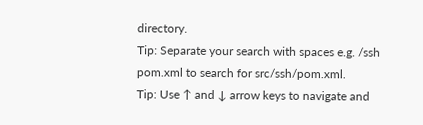directory.
Tip: Separate your search with spaces e.g. /ssh pom.xml to search for src/ssh/pom.xml.
Tip: Use ↑ and ↓ arrow keys to navigate and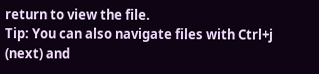return to view the file.
Tip: You can also navigate files with Ctrl+j (next) and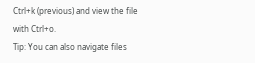Ctrl+k (previous) and view the file with Ctrl+o.
Tip: You can also navigate files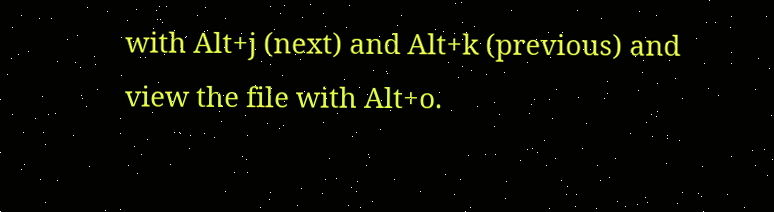with Alt+j (next) and Alt+k (previous) and view the file with Alt+o.